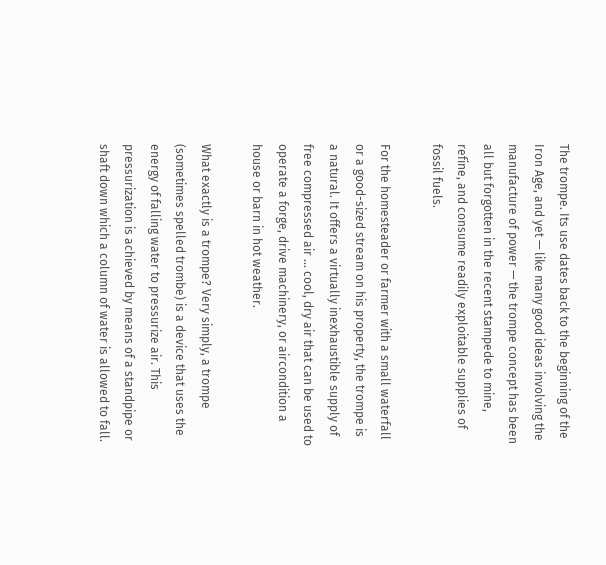The trompe. Its use dates back to the beginning of the Iron Age, and yet — like many good ideas involving the manufacture of power — the trompe concept has been all but forgotten in the recent stampede to mine, refine, and consume readily exploitable supplies of fossil fuels.

For the homesteader or farmer with a small waterfall or a good-sized stream on his property, the trompe is a natural. It offers a virtually inexhaustible supply of free compressed air … cool, dry air that can be used to operate a forge, drive machinery, or aircondition a house or barn in hot weather.

What exactly is a trompe? Very simply, a trompe (sometimes spelled trombe) is a device that uses the energy of falling water to pressurize air. This pressurization is achieved by means of a standpipe or shaft down which a column of water is allowed to fall.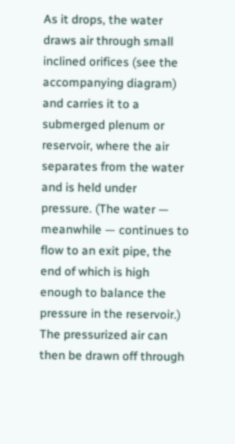As it drops, the water draws air through small inclined orifices (see the accompanying diagram) and carries it to a submerged plenum or reservoir, where the air separates from the water and is held under pressure. (The water — meanwhile — continues to flow to an exit pipe, the end of which is high enough to balance the pressure in the reservoir.) The pressurized air can then be drawn off through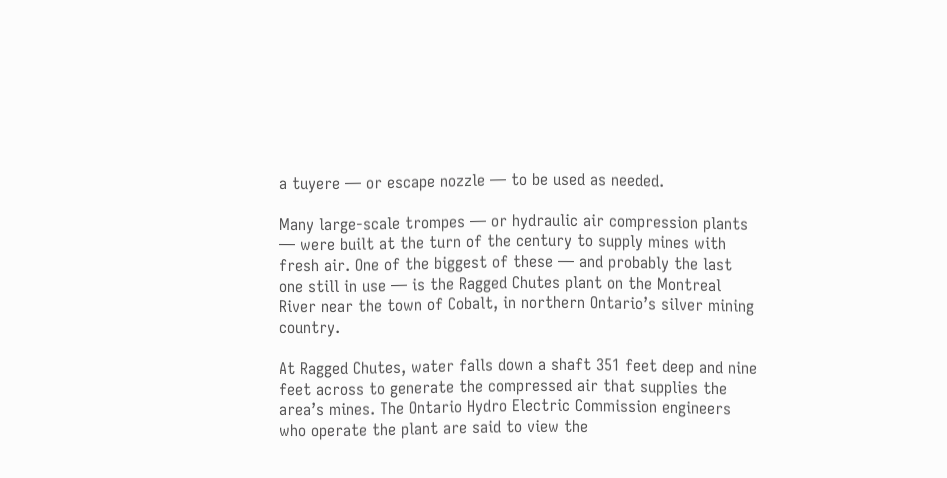a tuyere — or escape nozzle — to be used as needed.

Many large-scale trompes — or hydraulic air compression plants — were built at the turn of the century to supply mines with fresh air. One of the biggest of these — and probably the last one still in use — is the Ragged Chutes plant on the Montreal River near the town of Cobalt, in northern Ontario’s silver mining country.

At Ragged Chutes, water falls down a shaft 351 feet deep and nine feet across to generate the compressed air that supplies the area’s mines. The Ontario Hydro Electric Commission engineers who operate the plant are said to view the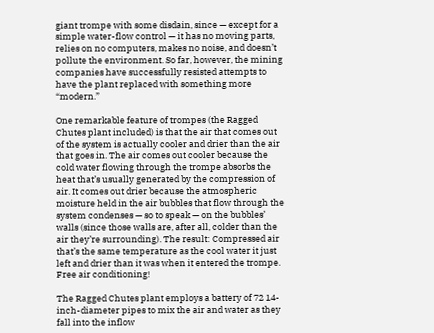giant trompe with some disdain, since — except for a simple water-flow control — it has no moving parts, relies on no computers, makes no noise, and doesn’t pollute the environment. So far, however, the mining companies have successfully resisted attempts to have the plant replaced with something more “modern.”

One remarkable feature of trompes (the Ragged Chutes plant included) is that the air that comes out of the system is actually cooler and drier than the air that goes in. The air comes out cooler because the cold water flowing through the trompe absorbs the heat that’s usually generated by the compression of air. It comes out drier because the atmospheric moisture held in the air bubbles that flow through the system condenses — so to speak — on the bubbles’ walls (since those walls are, after all, colder than the air they’re surrounding). The result: Compressed air that’s the same temperature as the cool water it just left and drier than it was when it entered the trompe. Free air conditioning!

The Ragged Chutes plant employs a battery of 72 14-inch-diameter pipes to mix the air and water as they fall into the inflow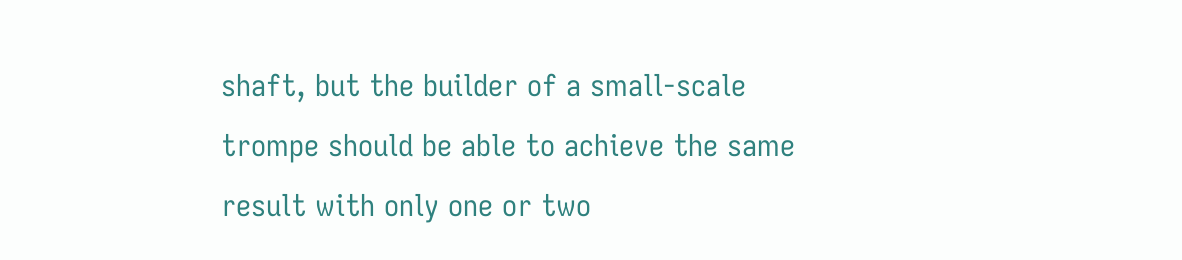shaft, but the builder of a small-scale trompe should be able to achieve the same result with only one or two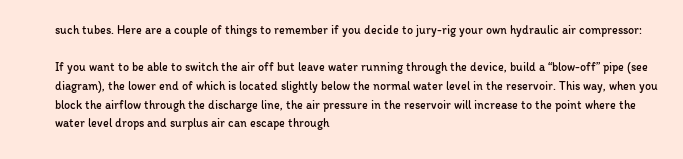such tubes. Here are a couple of things to remember if you decide to jury-rig your own hydraulic air compressor:

If you want to be able to switch the air off but leave water running through the device, build a “blow-off” pipe (see diagram), the lower end of which is located slightly below the normal water level in the reservoir. This way, when you block the airflow through the discharge line, the air pressure in the reservoir will increase to the point where the water level drops and surplus air can escape through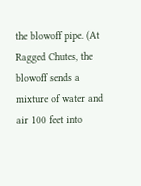the blowoff pipe. (At Ragged Chutes, the blowoff sends a mixture of water and air 100 feet into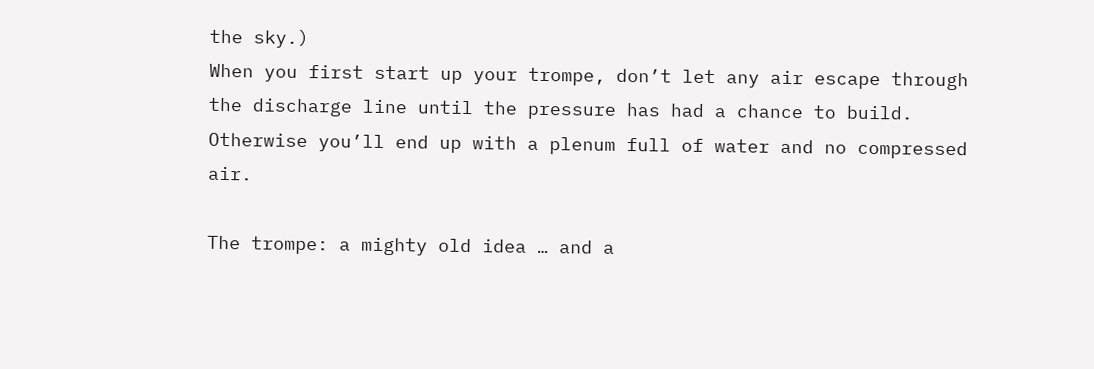the sky.)
When you first start up your trompe, don’t let any air escape through the discharge line until the pressure has had a chance to build. Otherwise you’ll end up with a plenum full of water and no compressed air.

The trompe: a mighty old idea … and a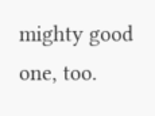mighty good one, too.